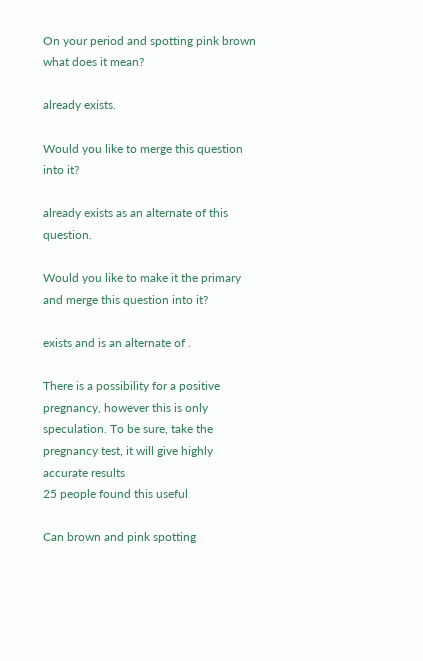On your period and spotting pink brown what does it mean?

already exists.

Would you like to merge this question into it?

already exists as an alternate of this question.

Would you like to make it the primary and merge this question into it?

exists and is an alternate of .

There is a possibility for a positive pregnancy, however this is only speculation. To be sure, take the pregnancy test, it will give highly accurate results
25 people found this useful

Can brown and pink spotting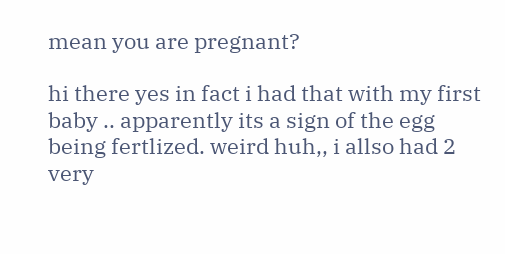mean you are pregnant?

hi there yes in fact i had that with my first baby .. apparently its a sign of the egg being fertlized. weird huh,, i allso had 2 very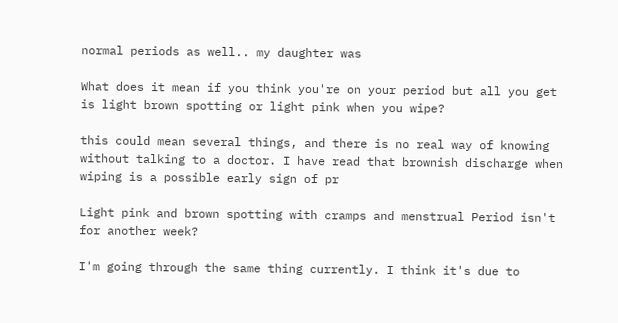normal periods as well.. my daughter was

What does it mean if you think you're on your period but all you get is light brown spotting or light pink when you wipe?

this could mean several things, and there is no real way of knowing without talking to a doctor. I have read that brownish discharge when wiping is a possible early sign of pr

Light pink and brown spotting with cramps and menstrual Period isn't for another week?

I'm going through the same thing currently. I think it's due to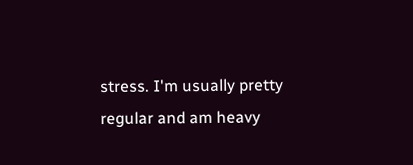stress. I'm usually pretty regular and am heavy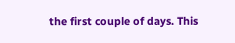the first couple of days. This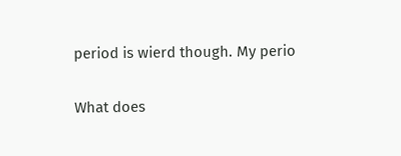period is wierd though. My perio

What does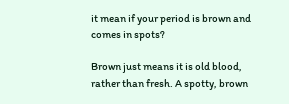it mean if your period is brown and comes in spots?

Brown just means it is old blood, rather than fresh. A spotty, brown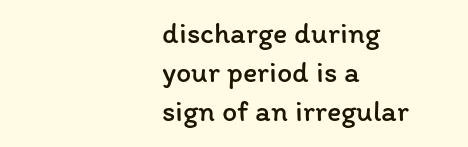discharge during your period is a sign of an irregular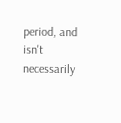period, and isn't necessarily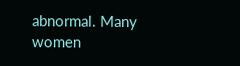abnormal. Many women